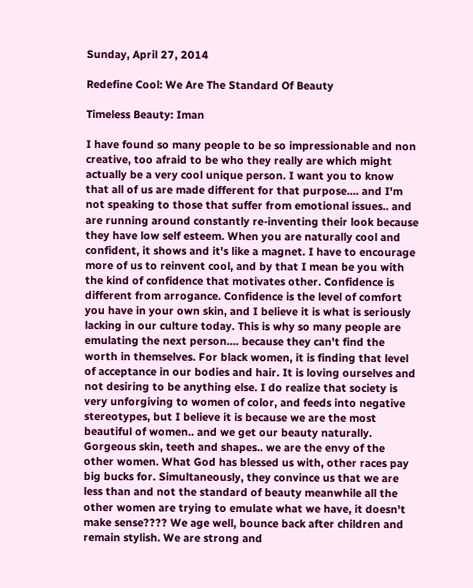Sunday, April 27, 2014

Redefine Cool: We Are The Standard Of Beauty

Timeless Beauty: Iman

I have found so many people to be so impressionable and non creative, too afraid to be who they really are which might actually be a very cool unique person. I want you to know that all of us are made different for that purpose.... and I'm not speaking to those that suffer from emotional issues.. and are running around constantly re-inventing their look because they have low self esteem. When you are naturally cool and confident, it shows and it's like a magnet. I have to encourage more of us to reinvent cool, and by that I mean be you with the kind of confidence that motivates other. Confidence is different from arrogance. Confidence is the level of comfort you have in your own skin, and I believe it is what is seriously lacking in our culture today. This is why so many people are emulating the next person.... because they can't find the worth in themselves. For black women, it is finding that level of acceptance in our bodies and hair. It is loving ourselves and not desiring to be anything else. I do realize that society is very unforgiving to women of color, and feeds into negative stereotypes, but I believe it is because we are the most beautiful of women.. and we get our beauty naturally. Gorgeous skin, teeth and shapes.. we are the envy of the other women. What God has blessed us with, other races pay big bucks for. Simultaneously, they convince us that we are less than and not the standard of beauty meanwhile all the other women are trying to emulate what we have, it doesn't make sense???? We age well, bounce back after children and remain stylish. We are strong and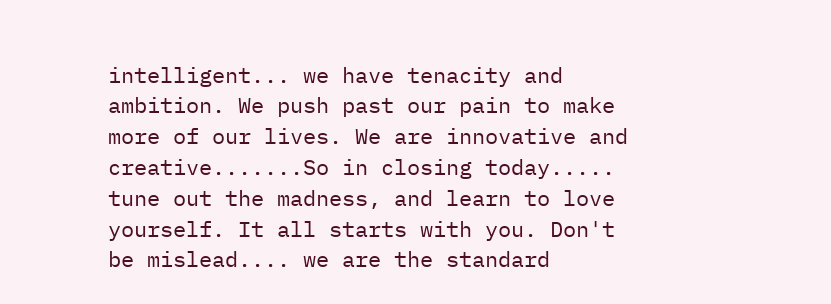intelligent... we have tenacity and ambition. We push past our pain to make more of our lives. We are innovative and creative.......So in closing today..... tune out the madness, and learn to love yourself. It all starts with you. Don't be mislead.... we are the standard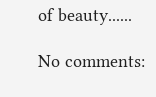of beauty......

No comments: